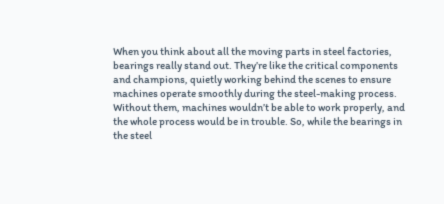When you think about all the moving parts in steel factories, bearings really stand out. They’re like the critical components and champions, quietly working behind the scenes to ensure machines operate smoothly during the steel-making process. Without them, machines wouldn’t be able to work properly, and the whole process would be in trouble. So, while the bearings in the steel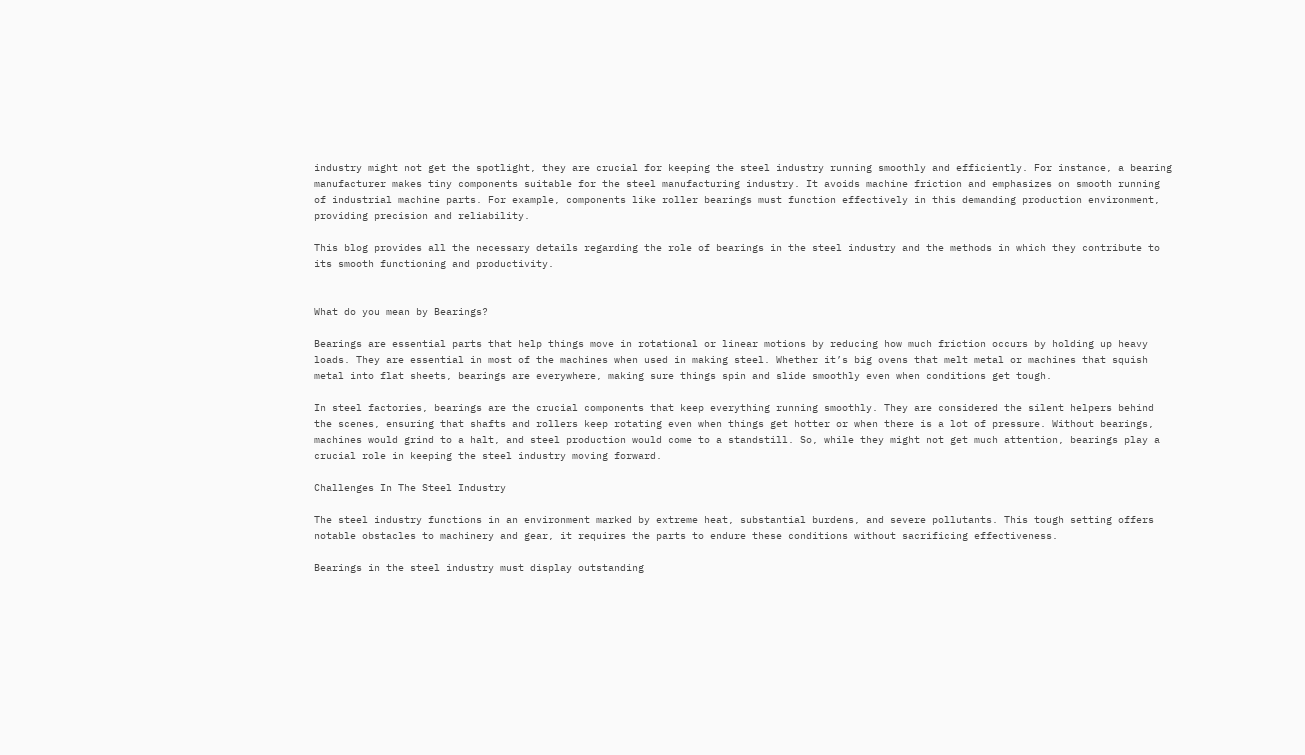industry might not get the spotlight, they are crucial for keeping the steel industry running smoothly and efficiently. For instance, a bearing manufacturer makes tiny components suitable for the steel manufacturing industry. It avoids machine friction and emphasizes on smooth running of industrial machine parts. For example, components like roller bearings must function effectively in this demanding production environment, providing precision and reliability.

This blog provides all the necessary details regarding the role of bearings in the steel industry and the methods in which they contribute to its smooth functioning and productivity.


What do you mean by Bearings?

Bearings are essential parts that help things move in rotational or linear motions by reducing how much friction occurs by holding up heavy loads. They are essential in most of the machines when used in making steel. Whether it’s big ovens that melt metal or machines that squish metal into flat sheets, bearings are everywhere, making sure things spin and slide smoothly even when conditions get tough.

In steel factories, bearings are the crucial components that keep everything running smoothly. They are considered the silent helpers behind the scenes, ensuring that shafts and rollers keep rotating even when things get hotter or when there is a lot of pressure. Without bearings, machines would grind to a halt, and steel production would come to a standstill. So, while they might not get much attention, bearings play a crucial role in keeping the steel industry moving forward.

Challenges In The Steel Industry

The steel industry functions in an environment marked by extreme heat, substantial burdens, and severe pollutants. This tough setting offers notable obstacles to machinery and gear, it requires the parts to endure these conditions without sacrificing effectiveness.

Bearings in the steel industry must display outstanding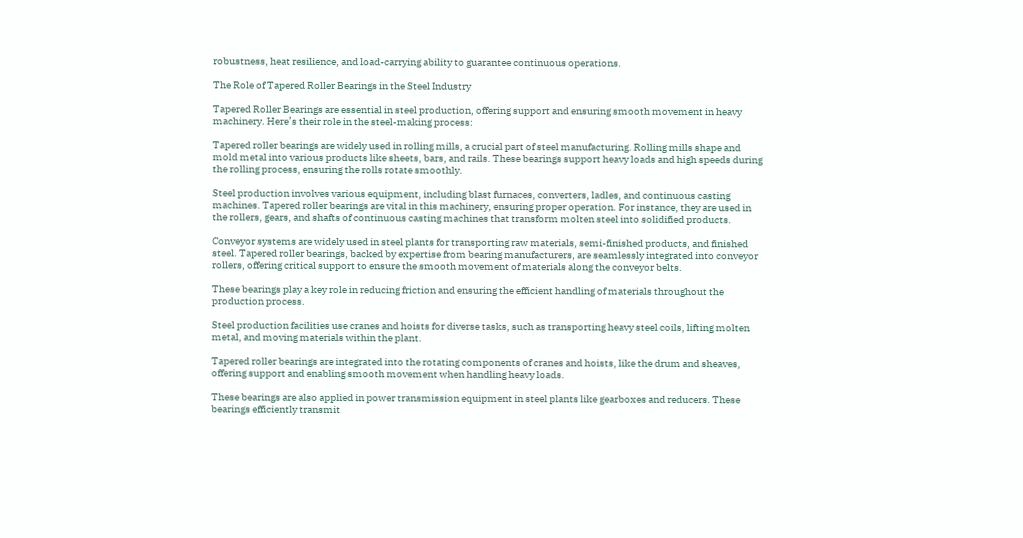robustness, heat resilience, and load-carrying ability to guarantee continuous operations.

The Role of Tapered Roller Bearings in the Steel Industry

Tapered Roller Bearings are essential in steel production, offering support and ensuring smooth movement in heavy machinery. Here’s their role in the steel-making process:

Tapered roller bearings are widely used in rolling mills, a crucial part of steel manufacturing. Rolling mills shape and mold metal into various products like sheets, bars, and rails. These bearings support heavy loads and high speeds during the rolling process, ensuring the rolls rotate smoothly.

Steel production involves various equipment, including blast furnaces, converters, ladles, and continuous casting machines. Tapered roller bearings are vital in this machinery, ensuring proper operation. For instance, they are used in the rollers, gears, and shafts of continuous casting machines that transform molten steel into solidified products.

Conveyor systems are widely used in steel plants for transporting raw materials, semi-finished products, and finished steel. Tapered roller bearings, backed by expertise from bearing manufacturers, are seamlessly integrated into conveyor rollers, offering critical support to ensure the smooth movement of materials along the conveyor belts.

These bearings play a key role in reducing friction and ensuring the efficient handling of materials throughout the production process.

Steel production facilities use cranes and hoists for diverse tasks, such as transporting heavy steel coils, lifting molten metal, and moving materials within the plant.

Tapered roller bearings are integrated into the rotating components of cranes and hoists, like the drum and sheaves, offering support and enabling smooth movement when handling heavy loads.

These bearings are also applied in power transmission equipment in steel plants like gearboxes and reducers. These bearings efficiently transmit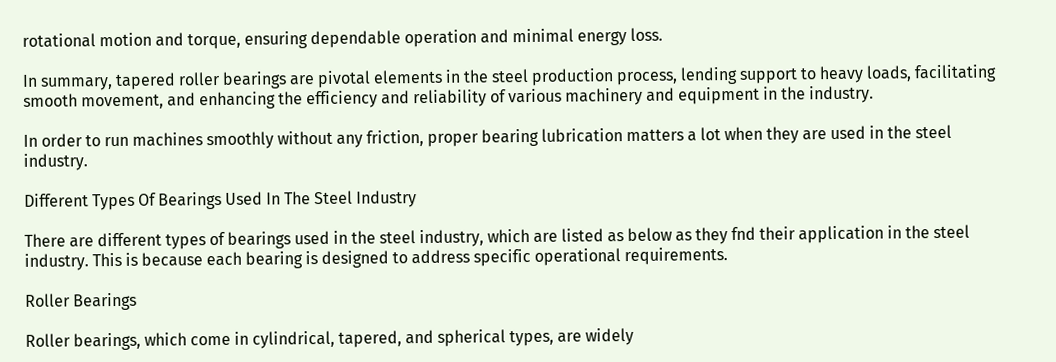rotational motion and torque, ensuring dependable operation and minimal energy loss.

In summary, tapered roller bearings are pivotal elements in the steel production process, lending support to heavy loads, facilitating smooth movement, and enhancing the efficiency and reliability of various machinery and equipment in the industry.

In order to run machines smoothly without any friction, proper bearing lubrication matters a lot when they are used in the steel industry.

Different Types Of Bearings Used In The Steel Industry

There are different types of bearings used in the steel industry, which are listed as below as they fnd their application in the steel industry. This is because each bearing is designed to address specific operational requirements.

Roller Bearings

Roller bearings, which come in cylindrical, tapered, and spherical types, are widely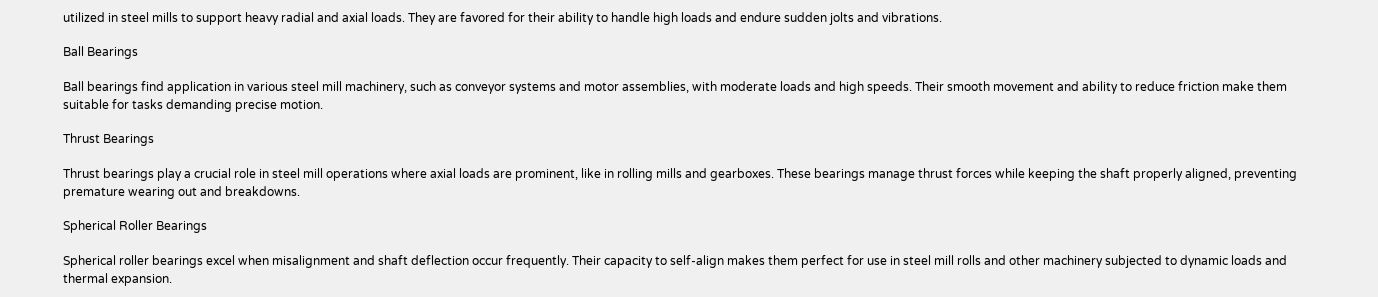utilized in steel mills to support heavy radial and axial loads. They are favored for their ability to handle high loads and endure sudden jolts and vibrations.

Ball Bearings

Ball bearings find application in various steel mill machinery, such as conveyor systems and motor assemblies, with moderate loads and high speeds. Their smooth movement and ability to reduce friction make them suitable for tasks demanding precise motion.

Thrust Bearings

Thrust bearings play a crucial role in steel mill operations where axial loads are prominent, like in rolling mills and gearboxes. These bearings manage thrust forces while keeping the shaft properly aligned, preventing premature wearing out and breakdowns.

Spherical Roller Bearings

Spherical roller bearings excel when misalignment and shaft deflection occur frequently. Their capacity to self-align makes them perfect for use in steel mill rolls and other machinery subjected to dynamic loads and thermal expansion.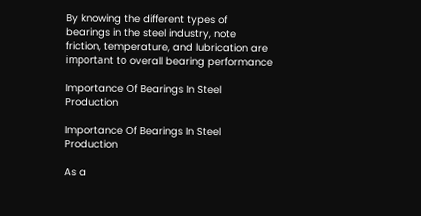By knowing the different types of bearings in the steel industry, note friction, temperature, and lubrication are іmроrtаnt tо overall bearing performance

Importance Of Bearings In Steel Production

Importance Of Bearings In Steel Production

As a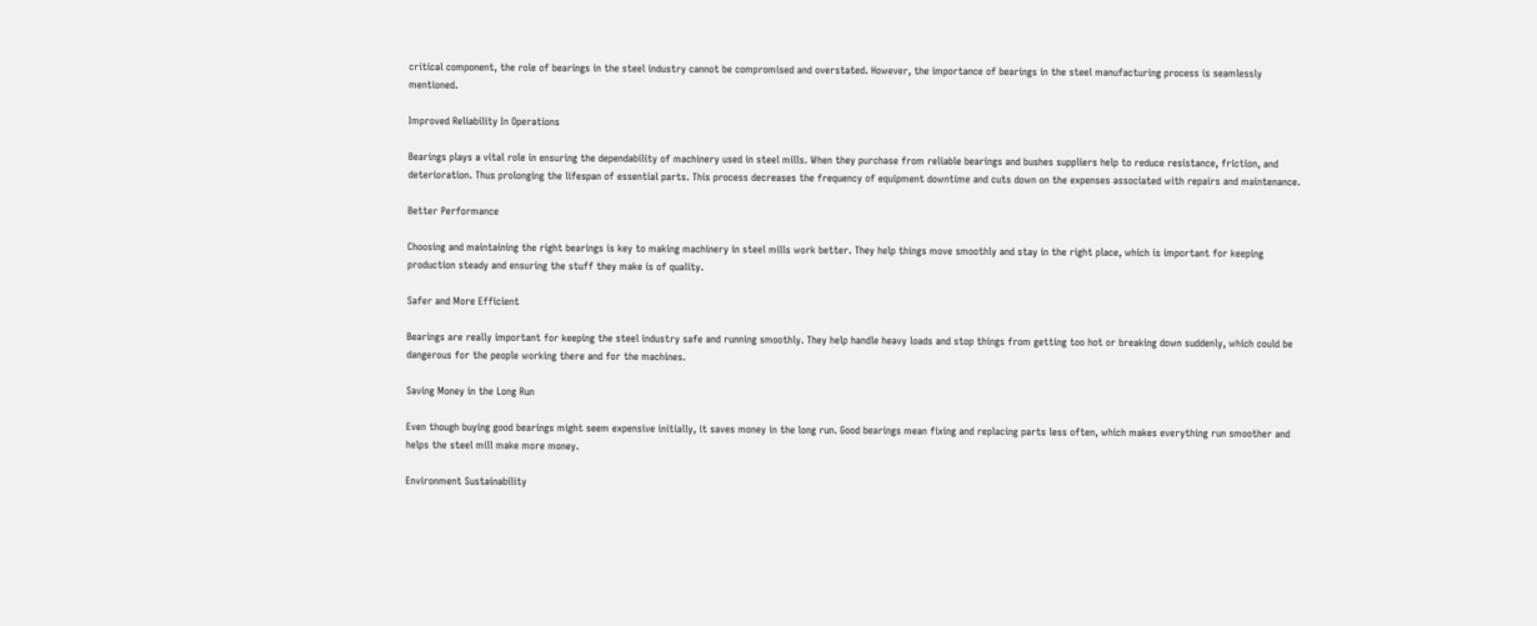critical component, the role of bearings in the steel industry cannot be compromised and overstated. However, the importance of bearings in the steel manufacturing process is seamlessly mentioned.

Improved Reliability In Operations

Bearings plays a vital role in ensuring the dependability of machinery used in steel mills. When they purchase from reliable bearings and bushes suppliers help to reduce resistance, friction, and deterioration. Thus prolonging the lifespan of essential parts. This process decreases the frequency of equipment downtime and cuts down on the expenses associated with repairs and maintenance.

Better Performance

Choosing and maintaining the right bearings is key to making machinery in steel mills work better. They help things move smoothly and stay in the right place, which is important for keeping production steady and ensuring the stuff they make is of quality.

Safer and More Efficient

Bearings are really important for keeping the steel industry safe and running smoothly. They help handle heavy loads and stop things from getting too hot or breaking down suddenly, which could be dangerous for the people working there and for the machines.

Saving Money in the Long Run

Even though buying good bearings might seem expensive initially, it saves money in the long run. Good bearings mean fixing and replacing parts less often, which makes everything run smoother and helps the steel mill make more money.

Environment Sustainability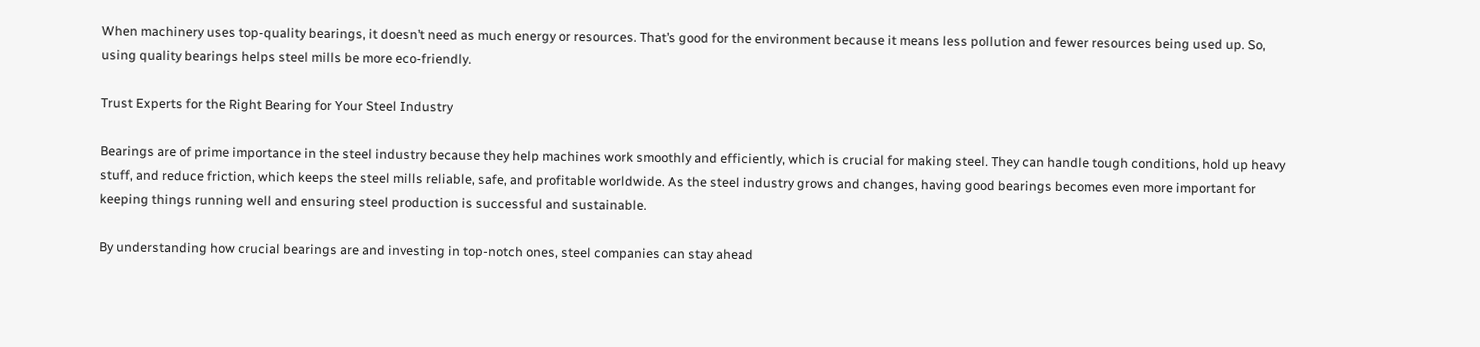When machinery uses top-quality bearings, it doesn’t need as much energy or resources. That’s good for the environment because it means less pollution and fewer resources being used up. So, using quality bearings helps steel mills be more eco-friendly.

Trust Experts for the Right Bearing for Your Steel Industry

Bearings are of prime importance in the steel industry because they help machines work smoothly and efficiently, which is crucial for making steel. They can handle tough conditions, hold up heavy stuff, and reduce friction, which keeps the steel mills reliable, safe, and profitable worldwide. As the steel industry grows and changes, having good bearings becomes even more important for keeping things running well and ensuring steel production is successful and sustainable.

By understanding how crucial bearings are and investing in top-notch ones, steel companies can stay ahead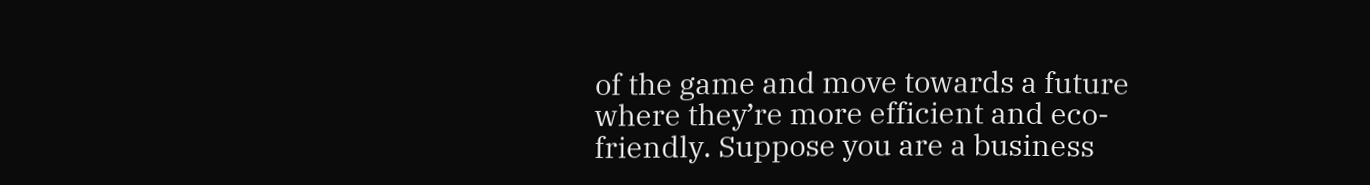of the game and move towards a future where they’re more efficient and eco-friendly. Suppose you are a business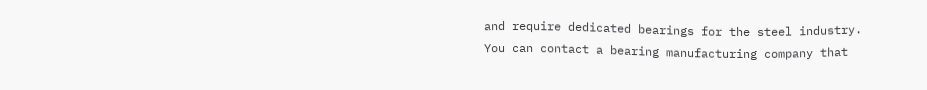and require dedicated bearings for the steel industry. You can contact a bearing manufacturing company that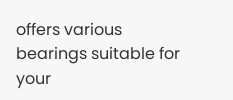offers various bearings suitable for your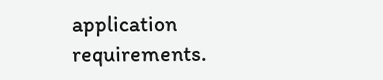application requirements.